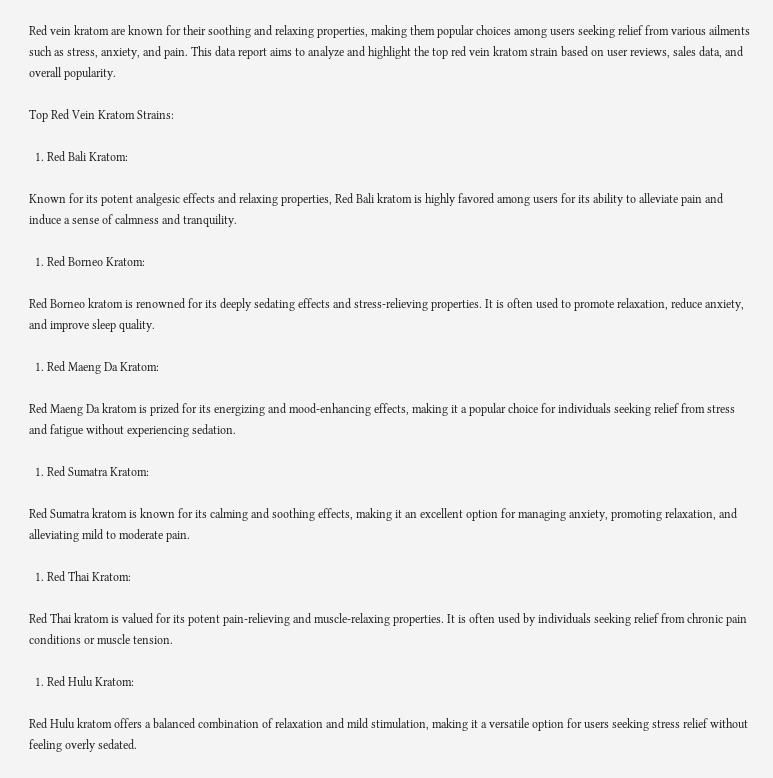Red vein kratom are known for their soothing and relaxing properties, making them popular choices among users seeking relief from various ailments such as stress, anxiety, and pain. This data report aims to analyze and highlight the top red vein kratom strain based on user reviews, sales data, and overall popularity.

Top Red Vein Kratom Strains:

  1. Red Bali Kratom:

Known for its potent analgesic effects and relaxing properties, Red Bali kratom is highly favored among users for its ability to alleviate pain and induce a sense of calmness and tranquility.

  1. Red Borneo Kratom:

Red Borneo kratom is renowned for its deeply sedating effects and stress-relieving properties. It is often used to promote relaxation, reduce anxiety, and improve sleep quality.

  1. Red Maeng Da Kratom:

Red Maeng Da kratom is prized for its energizing and mood-enhancing effects, making it a popular choice for individuals seeking relief from stress and fatigue without experiencing sedation.

  1. Red Sumatra Kratom:

Red Sumatra kratom is known for its calming and soothing effects, making it an excellent option for managing anxiety, promoting relaxation, and alleviating mild to moderate pain.

  1. Red Thai Kratom:

Red Thai kratom is valued for its potent pain-relieving and muscle-relaxing properties. It is often used by individuals seeking relief from chronic pain conditions or muscle tension.

  1. Red Hulu Kratom:

Red Hulu kratom offers a balanced combination of relaxation and mild stimulation, making it a versatile option for users seeking stress relief without feeling overly sedated.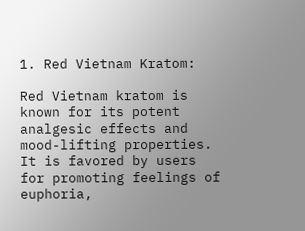1. Red Vietnam Kratom:

Red Vietnam kratom is known for its potent analgesic effects and mood-lifting properties. It is favored by users for promoting feelings of euphoria,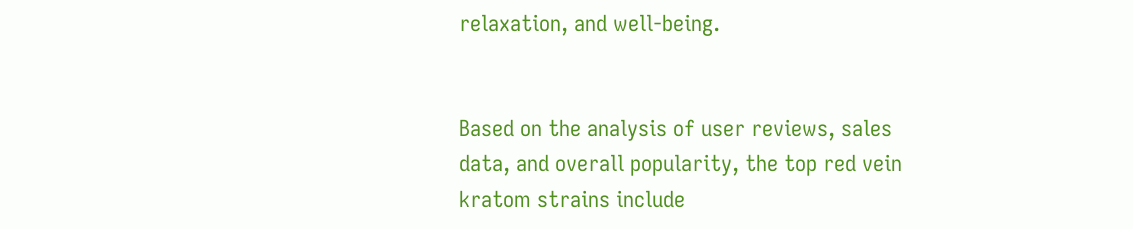relaxation, and well-being.


Based on the analysis of user reviews, sales data, and overall popularity, the top red vein kratom strains include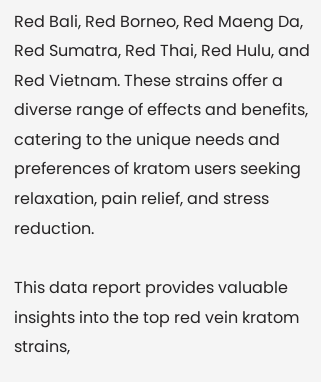Red Bali, Red Borneo, Red Maeng Da, Red Sumatra, Red Thai, Red Hulu, and Red Vietnam. These strains offer a diverse range of effects and benefits, catering to the unique needs and preferences of kratom users seeking relaxation, pain relief, and stress reduction.

This data report provides valuable insights into the top red vein kratom strains,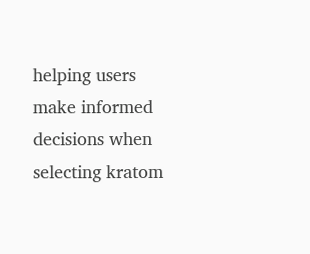helping users make informed decisions when selecting kratom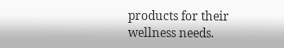products for their wellness needs.